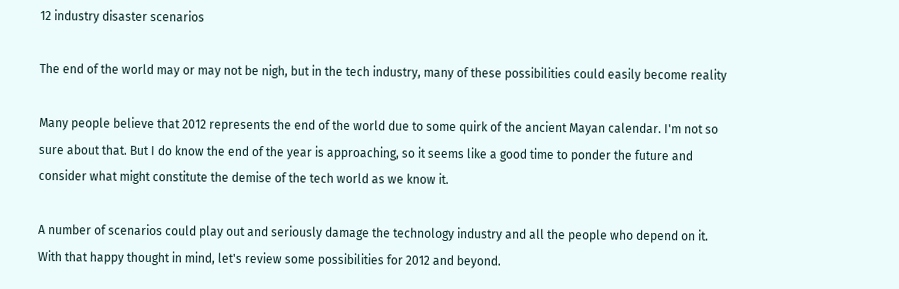12 industry disaster scenarios

The end of the world may or may not be nigh, but in the tech industry, many of these possibilities could easily become reality

Many people believe that 2012 represents the end of the world due to some quirk of the ancient Mayan calendar. I'm not so sure about that. But I do know the end of the year is approaching, so it seems like a good time to ponder the future and consider what might constitute the demise of the tech world as we know it.

A number of scenarios could play out and seriously damage the technology industry and all the people who depend on it. With that happy thought in mind, let's review some possibilities for 2012 and beyond.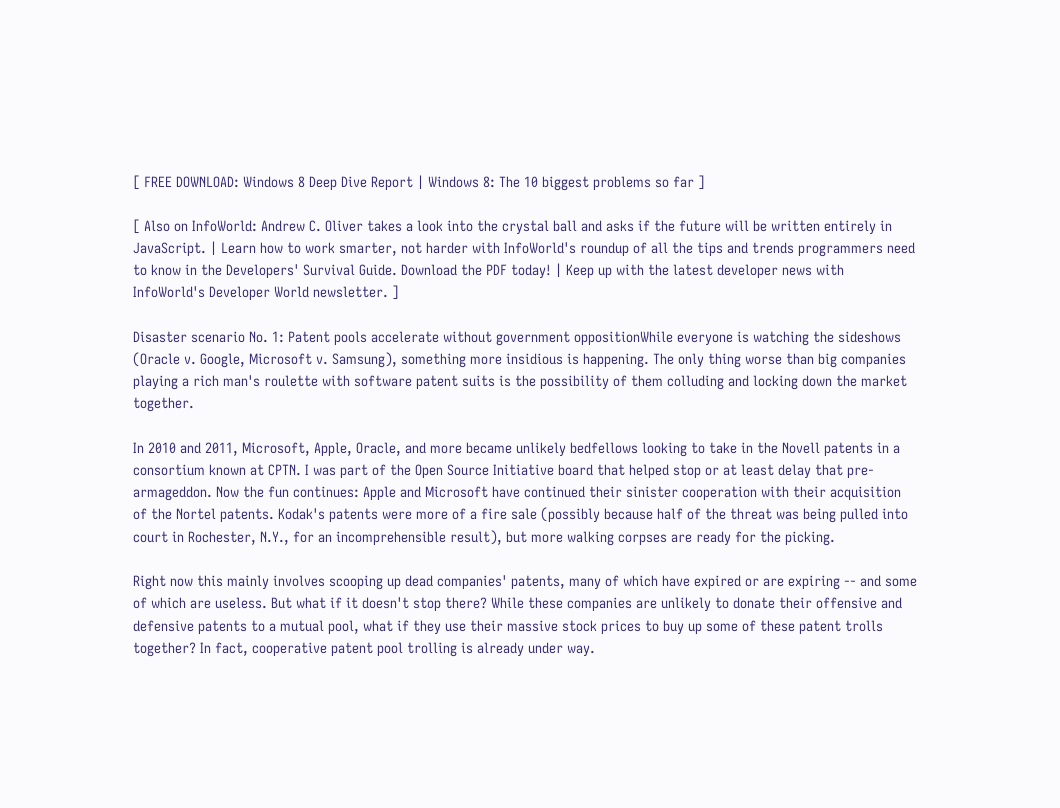[ FREE DOWNLOAD: Windows 8 Deep Dive Report | Windows 8: The 10 biggest problems so far ]

[ Also on InfoWorld: Andrew C. Oliver takes a look into the crystal ball and asks if the future will be written entirely in JavaScript. | Learn how to work smarter, not harder with InfoWorld's roundup of all the tips and trends programmers need to know in the Developers' Survival Guide. Download the PDF today! | Keep up with the latest developer news with InfoWorld's Developer World newsletter. ]

Disaster scenario No. 1: Patent pools accelerate without government oppositionWhile everyone is watching the sideshows (Oracle v. Google, Microsoft v. Samsung), something more insidious is happening. The only thing worse than big companies playing a rich man's roulette with software patent suits is the possibility of them colluding and locking down the market together.

In 2010 and 2011, Microsoft, Apple, Oracle, and more became unlikely bedfellows looking to take in the Novell patents in a consortium known at CPTN. I was part of the Open Source Initiative board that helped stop or at least delay that pre-armageddon. Now the fun continues: Apple and Microsoft have continued their sinister cooperation with their acquisition of the Nortel patents. Kodak's patents were more of a fire sale (possibly because half of the threat was being pulled into court in Rochester, N.Y., for an incomprehensible result), but more walking corpses are ready for the picking.

Right now this mainly involves scooping up dead companies' patents, many of which have expired or are expiring -- and some of which are useless. But what if it doesn't stop there? While these companies are unlikely to donate their offensive and defensive patents to a mutual pool, what if they use their massive stock prices to buy up some of these patent trolls together? In fact, cooperative patent pool trolling is already under way.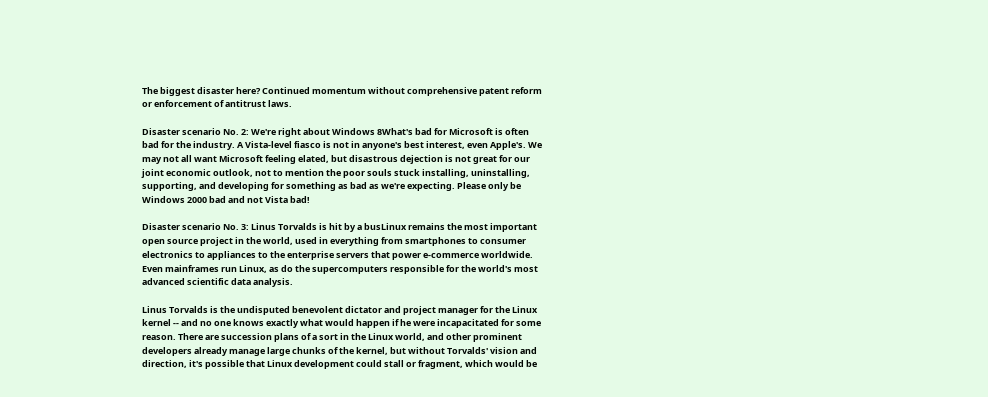The biggest disaster here? Continued momentum without comprehensive patent reform or enforcement of antitrust laws.

Disaster scenario No. 2: We're right about Windows 8What's bad for Microsoft is often bad for the industry. A Vista-level fiasco is not in anyone's best interest, even Apple's. We may not all want Microsoft feeling elated, but disastrous dejection is not great for our joint economic outlook, not to mention the poor souls stuck installing, uninstalling, supporting, and developing for something as bad as we're expecting. Please only be Windows 2000 bad and not Vista bad!

Disaster scenario No. 3: Linus Torvalds is hit by a busLinux remains the most important open source project in the world, used in everything from smartphones to consumer electronics to appliances to the enterprise servers that power e-commerce worldwide. Even mainframes run Linux, as do the supercomputers responsible for the world's most advanced scientific data analysis.

Linus Torvalds is the undisputed benevolent dictator and project manager for the Linux kernel -- and no one knows exactly what would happen if he were incapacitated for some reason. There are succession plans of a sort in the Linux world, and other prominent developers already manage large chunks of the kernel, but without Torvalds' vision and direction, it's possible that Linux development could stall or fragment, which would be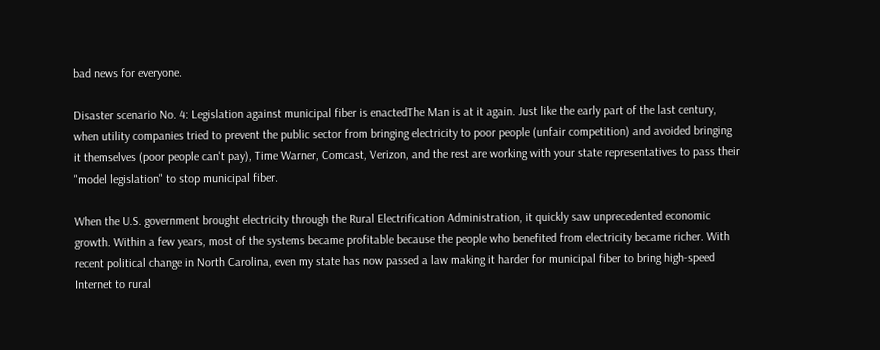bad news for everyone.

Disaster scenario No. 4: Legislation against municipal fiber is enactedThe Man is at it again. Just like the early part of the last century, when utility companies tried to prevent the public sector from bringing electricity to poor people (unfair competition) and avoided bringing it themselves (poor people can't pay), Time Warner, Comcast, Verizon, and the rest are working with your state representatives to pass their "model legislation" to stop municipal fiber.

When the U.S. government brought electricity through the Rural Electrification Administration, it quickly saw unprecedented economic growth. Within a few years, most of the systems became profitable because the people who benefited from electricity became richer. With recent political change in North Carolina, even my state has now passed a law making it harder for municipal fiber to bring high-speed Internet to rural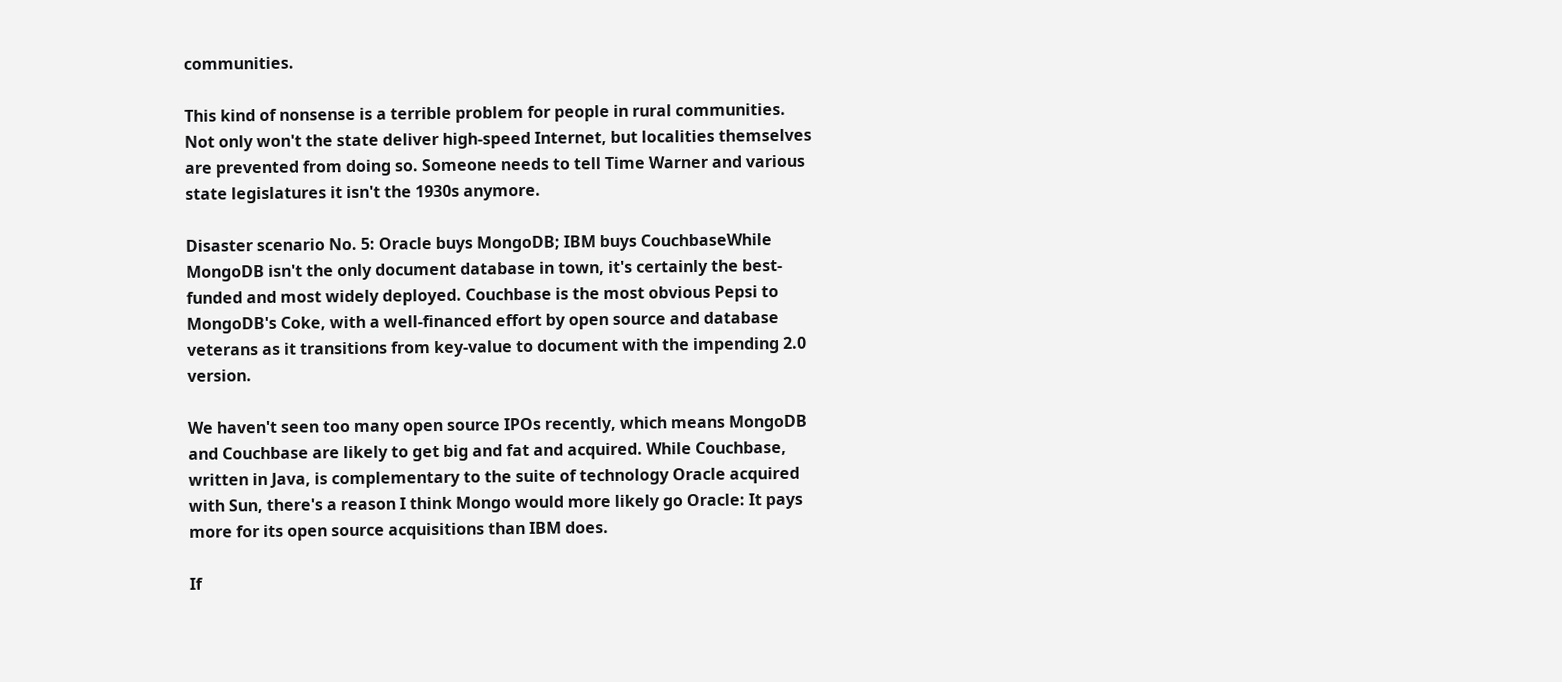communities.

This kind of nonsense is a terrible problem for people in rural communities. Not only won't the state deliver high-speed Internet, but localities themselves are prevented from doing so. Someone needs to tell Time Warner and various state legislatures it isn't the 1930s anymore.

Disaster scenario No. 5: Oracle buys MongoDB; IBM buys CouchbaseWhile MongoDB isn't the only document database in town, it's certainly the best-funded and most widely deployed. Couchbase is the most obvious Pepsi to MongoDB's Coke, with a well-financed effort by open source and database veterans as it transitions from key-value to document with the impending 2.0 version.

We haven't seen too many open source IPOs recently, which means MongoDB and Couchbase are likely to get big and fat and acquired. While Couchbase, written in Java, is complementary to the suite of technology Oracle acquired with Sun, there's a reason I think Mongo would more likely go Oracle: It pays more for its open source acquisitions than IBM does.

If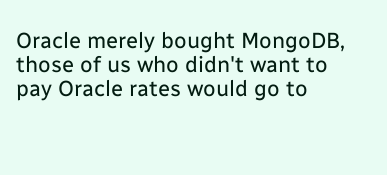Oracle merely bought MongoDB, those of us who didn't want to pay Oracle rates would go to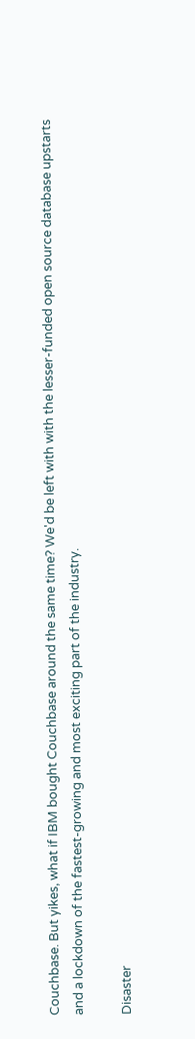Couchbase. But yikes, what if IBM bought Couchbase around the same time? We'd be left with with the lesser-funded open source database upstarts and a lockdown of the fastest-growing and most exciting part of the industry.

Disaster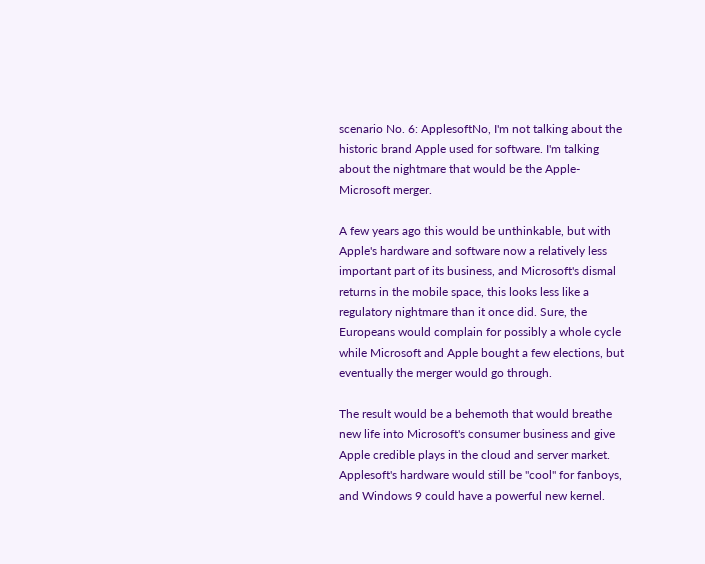scenario No. 6: ApplesoftNo, I'm not talking about the historic brand Apple used for software. I'm talking about the nightmare that would be the Apple-Microsoft merger.

A few years ago this would be unthinkable, but with Apple's hardware and software now a relatively less important part of its business, and Microsoft's dismal returns in the mobile space, this looks less like a regulatory nightmare than it once did. Sure, the Europeans would complain for possibly a whole cycle while Microsoft and Apple bought a few elections, but eventually the merger would go through.

The result would be a behemoth that would breathe new life into Microsoft's consumer business and give Apple credible plays in the cloud and server market. Applesoft's hardware would still be "cool" for fanboys, and Windows 9 could have a powerful new kernel.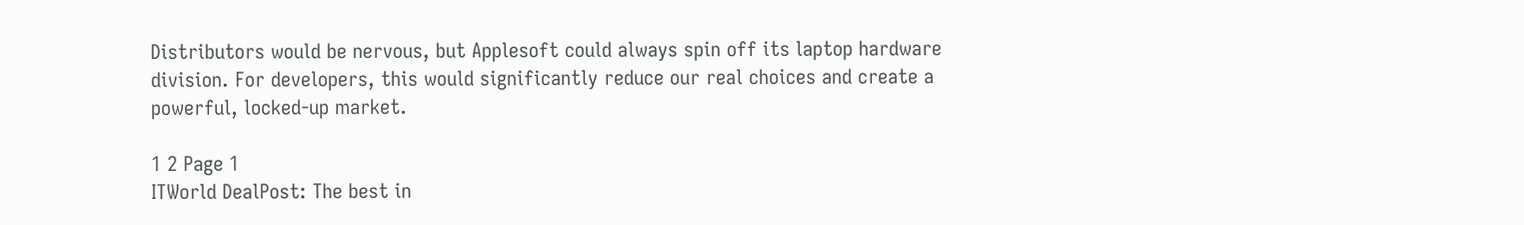Distributors would be nervous, but Applesoft could always spin off its laptop hardware division. For developers, this would significantly reduce our real choices and create a powerful, locked-up market.

1 2 Page 1
ITWorld DealPost: The best in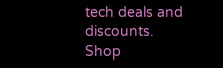tech deals and discounts.
Shop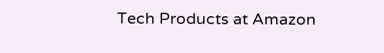Tech Products at Amazon